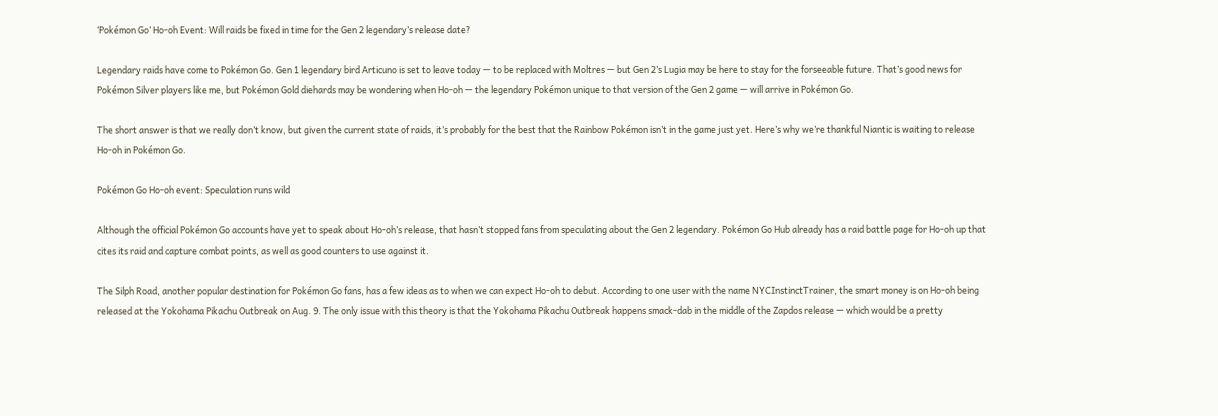‘Pokémon Go’ Ho-oh Event: Will raids be fixed in time for the Gen 2 legendary’s release date?

Legendary raids have come to Pokémon Go. Gen 1 legendary bird Articuno is set to leave today — to be replaced with Moltres — but Gen 2’s Lugia may be here to stay for the forseeable future. That’s good news for Pokémon Silver players like me, but Pokémon Gold diehards may be wondering when Ho-oh — the legendary Pokémon unique to that version of the Gen 2 game — will arrive in Pokémon Go.

The short answer is that we really don’t know, but given the current state of raids, it’s probably for the best that the Rainbow Pokémon isn’t in the game just yet. Here’s why we’re thankful Niantic is waiting to release Ho-oh in Pokémon Go.

Pokémon Go Ho-oh event: Speculation runs wild

Although the official Pokémon Go accounts have yet to speak about Ho-oh’s release, that hasn’t stopped fans from speculating about the Gen 2 legendary. Pokémon Go Hub already has a raid battle page for Ho-oh up that cites its raid and capture combat points, as well as good counters to use against it.

The Silph Road, another popular destination for Pokémon Go fans, has a few ideas as to when we can expect Ho-oh to debut. According to one user with the name NYCInstinctTrainer, the smart money is on Ho-oh being released at the Yokohama Pikachu Outbreak on Aug. 9. The only issue with this theory is that the Yokohama Pikachu Outbreak happens smack-dab in the middle of the Zapdos release — which would be a pretty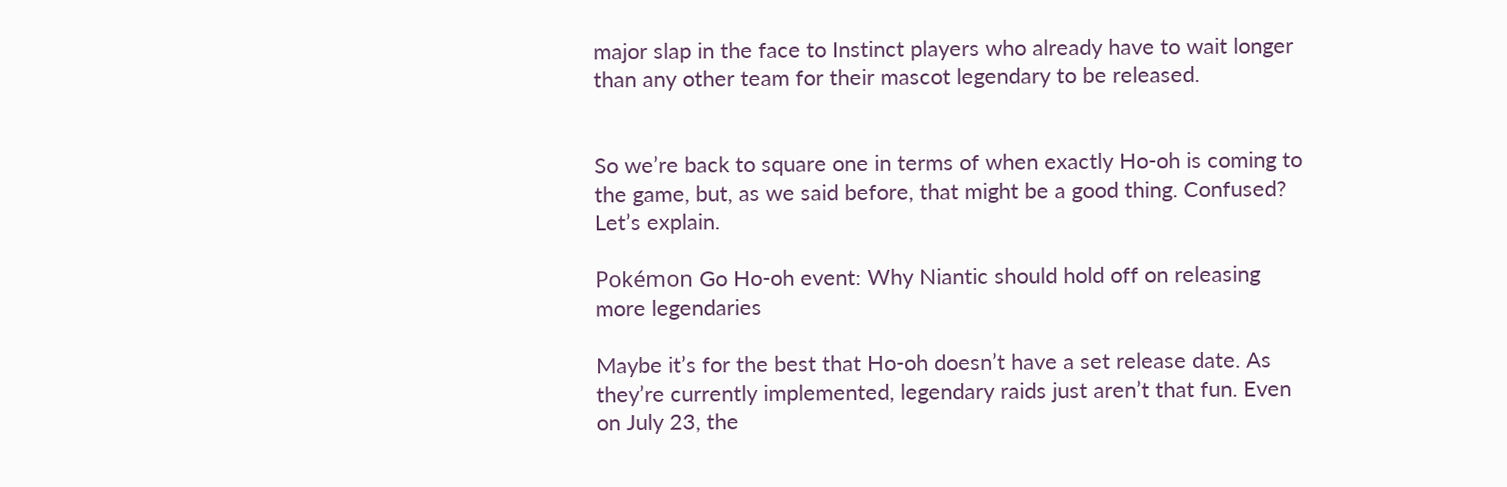major slap in the face to Instinct players who already have to wait longer than any other team for their mascot legendary to be released.


So we’re back to square one in terms of when exactly Ho-oh is coming to the game, but, as we said before, that might be a good thing. Confused? Let’s explain.

Pokémon Go Ho-oh event: Why Niantic should hold off on releasing more legendaries

Maybe it’s for the best that Ho-oh doesn’t have a set release date. As they’re currently implemented, legendary raids just aren’t that fun. Even on July 23, the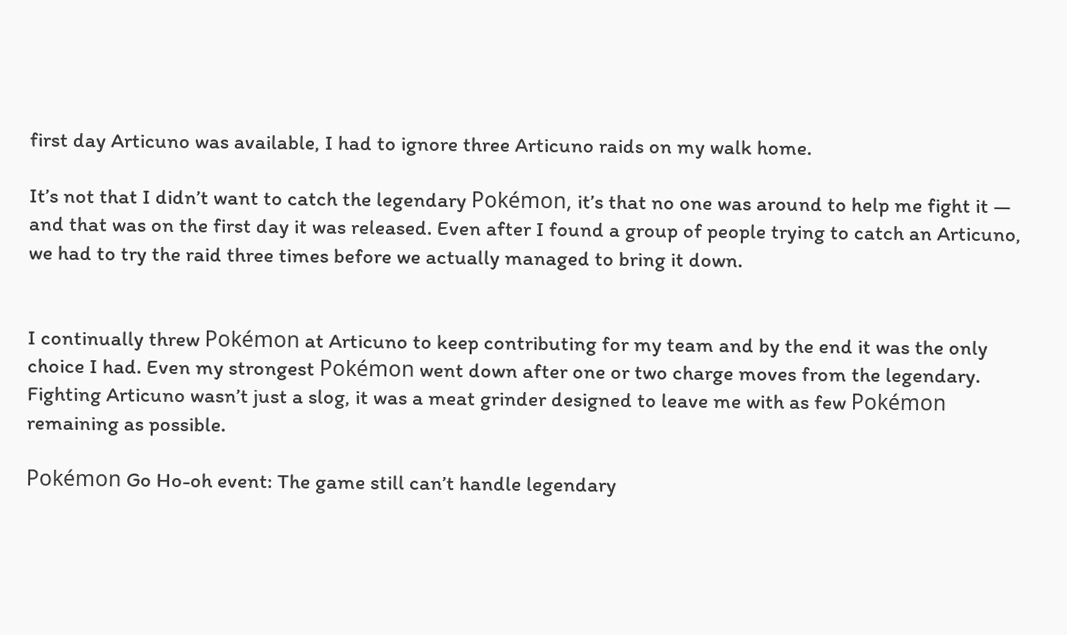first day Articuno was available, I had to ignore three Articuno raids on my walk home.

It’s not that I didn’t want to catch the legendary Pokémon, it’s that no one was around to help me fight it — and that was on the first day it was released. Even after I found a group of people trying to catch an Articuno, we had to try the raid three times before we actually managed to bring it down.


I continually threw Pokémon at Articuno to keep contributing for my team and by the end it was the only choice I had. Even my strongest Pokémon went down after one or two charge moves from the legendary. Fighting Articuno wasn’t just a slog, it was a meat grinder designed to leave me with as few Pokémon remaining as possible.

Pokémon Go Ho-oh event: The game still can’t handle legendary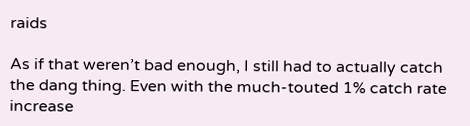raids

As if that weren’t bad enough, I still had to actually catch the dang thing. Even with the much-touted 1% catch rate increase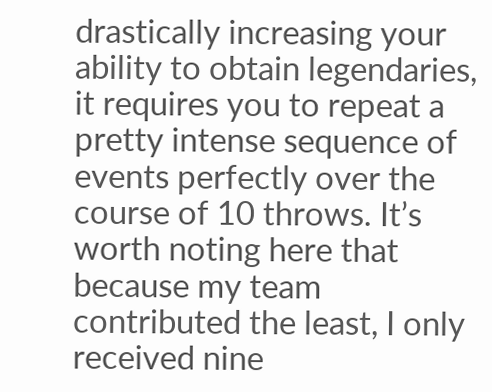drastically increasing your ability to obtain legendaries, it requires you to repeat a pretty intense sequence of events perfectly over the course of 10 throws. It’s worth noting here that because my team contributed the least, I only received nine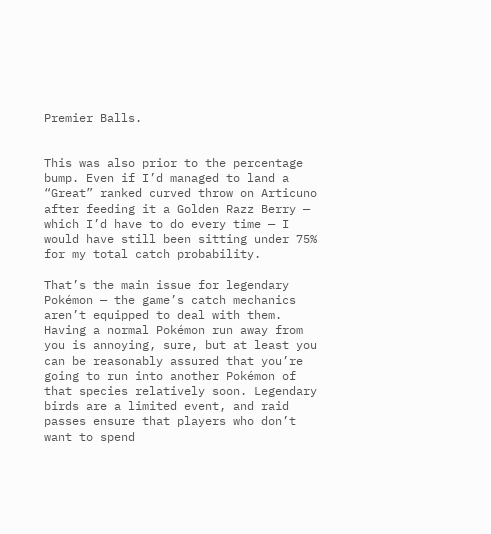Premier Balls.


This was also prior to the percentage bump. Even if I’d managed to land a “Great” ranked curved throw on Articuno after feeding it a Golden Razz Berry — which I’d have to do every time — I would have still been sitting under 75% for my total catch probability.

That’s the main issue for legendary Pokémon — the game’s catch mechanics aren’t equipped to deal with them. Having a normal Pokémon run away from you is annoying, sure, but at least you can be reasonably assured that you’re going to run into another Pokémon of that species relatively soon. Legendary birds are a limited event, and raid passes ensure that players who don’t want to spend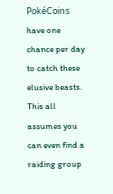PokéCoins have one chance per day to catch these elusive beasts. This all assumes you can even find a raiding group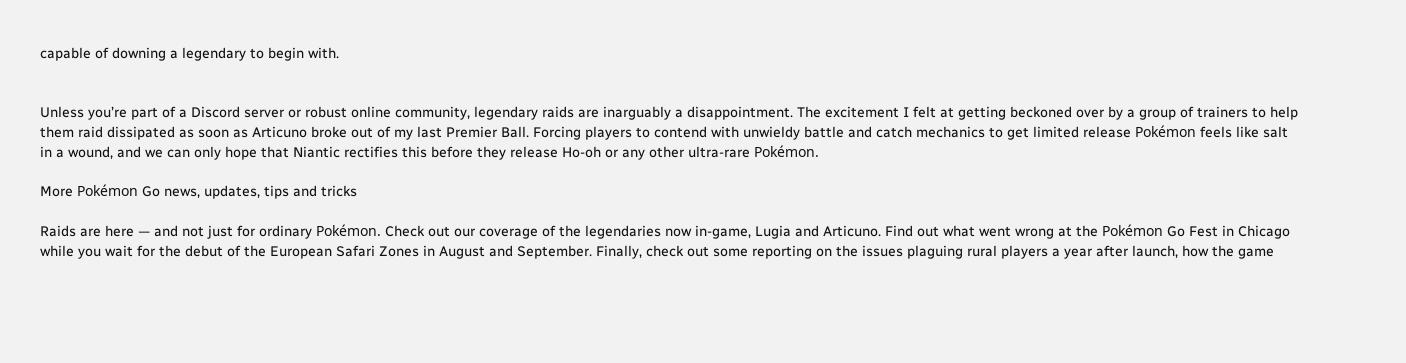capable of downing a legendary to begin with.


Unless you’re part of a Discord server or robust online community, legendary raids are inarguably a disappointment. The excitement I felt at getting beckoned over by a group of trainers to help them raid dissipated as soon as Articuno broke out of my last Premier Ball. Forcing players to contend with unwieldy battle and catch mechanics to get limited release Pokémon feels like salt in a wound, and we can only hope that Niantic rectifies this before they release Ho-oh or any other ultra-rare Pokémon.

More Pokémon Go news, updates, tips and tricks

Raids are here — and not just for ordinary Pokémon. Check out our coverage of the legendaries now in-game, Lugia and Articuno. Find out what went wrong at the Pokémon Go Fest in Chicago while you wait for the debut of the European Safari Zones in August and September. Finally, check out some reporting on the issues plaguing rural players a year after launch, how the game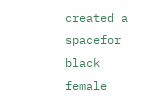created a spacefor black female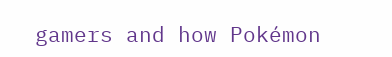gamers and how Pokémon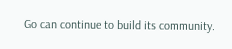Go can continue to build its community.